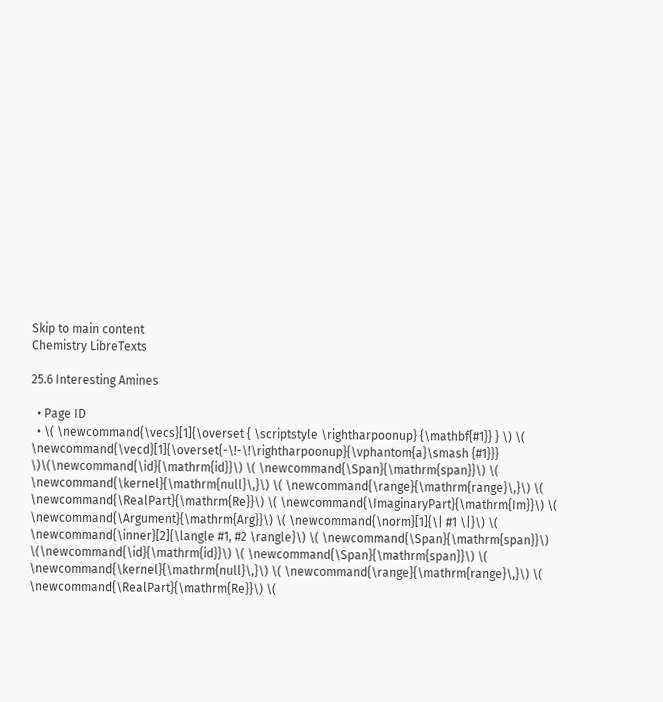Skip to main content
Chemistry LibreTexts

25.6 Interesting Amines

  • Page ID
  • \( \newcommand{\vecs}[1]{\overset { \scriptstyle \rightharpoonup} {\mathbf{#1}} } \) \( \newcommand{\vecd}[1]{\overset{-\!-\!\rightharpoonup}{\vphantom{a}\smash {#1}}} \)\(\newcommand{\id}{\mathrm{id}}\) \( \newcommand{\Span}{\mathrm{span}}\) \( \newcommand{\kernel}{\mathrm{null}\,}\) \( \newcommand{\range}{\mathrm{range}\,}\) \( \newcommand{\RealPart}{\mathrm{Re}}\) \( \newcommand{\ImaginaryPart}{\mathrm{Im}}\) \( \newcommand{\Argument}{\mathrm{Arg}}\) \( \newcommand{\norm}[1]{\| #1 \|}\) \( \newcommand{\inner}[2]{\langle #1, #2 \rangle}\) \( \newcommand{\Span}{\mathrm{span}}\) \(\newcommand{\id}{\mathrm{id}}\) \( \newcommand{\Span}{\mathrm{span}}\) \( \newcommand{\kernel}{\mathrm{null}\,}\) \( \newcommand{\range}{\mathrm{range}\,}\) \( \newcommand{\RealPart}{\mathrm{Re}}\) \(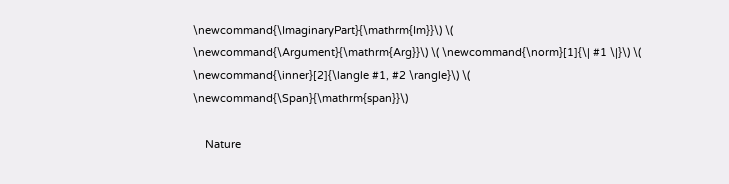\newcommand{\ImaginaryPart}{\mathrm{Im}}\) \( \newcommand{\Argument}{\mathrm{Arg}}\) \( \newcommand{\norm}[1]{\| #1 \|}\) \( \newcommand{\inner}[2]{\langle #1, #2 \rangle}\) \( \newcommand{\Span}{\mathrm{span}}\)

    Nature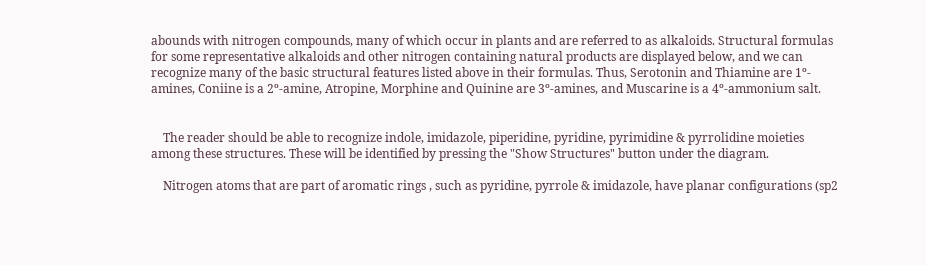abounds with nitrogen compounds, many of which occur in plants and are referred to as alkaloids. Structural formulas for some representative alkaloids and other nitrogen containing natural products are displayed below, and we can recognize many of the basic structural features listed above in their formulas. Thus, Serotonin and Thiamine are 1º-amines, Coniine is a 2º-amine, Atropine, Morphine and Quinine are 3º-amines, and Muscarine is a 4º-ammonium salt.


    The reader should be able to recognize indole, imidazole, piperidine, pyridine, pyrimidine & pyrrolidine moieties among these structures. These will be identified by pressing the "Show Structures" button under the diagram.

    Nitrogen atoms that are part of aromatic rings , such as pyridine, pyrrole & imidazole, have planar configurations (sp2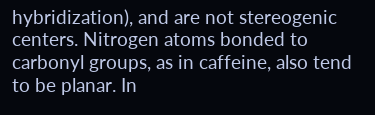hybridization), and are not stereogenic centers. Nitrogen atoms bonded to carbonyl groups, as in caffeine, also tend to be planar. In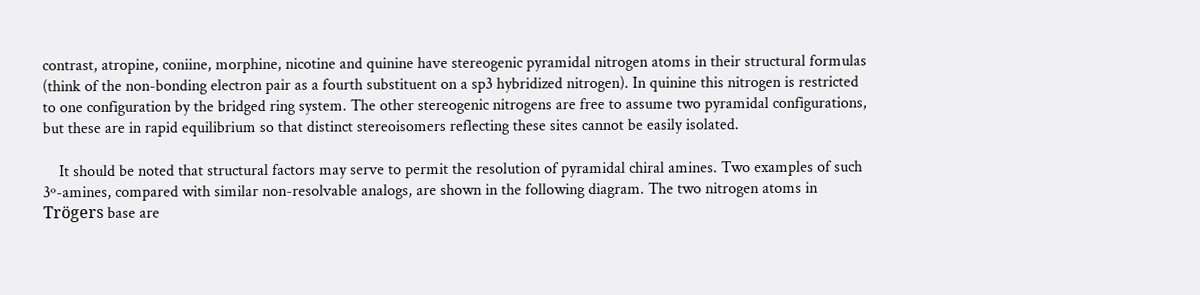contrast, atropine, coniine, morphine, nicotine and quinine have stereogenic pyramidal nitrogen atoms in their structural formulas (think of the non-bonding electron pair as a fourth substituent on a sp3 hybridized nitrogen). In quinine this nitrogen is restricted to one configuration by the bridged ring system. The other stereogenic nitrogens are free to assume two pyramidal configurations, but these are in rapid equilibrium so that distinct stereoisomers reflecting these sites cannot be easily isolated.

    It should be noted that structural factors may serve to permit the resolution of pyramidal chiral amines. Two examples of such 3º-amines, compared with similar non-resolvable analogs, are shown in the following diagram. The two nitrogen atoms in Trögers base are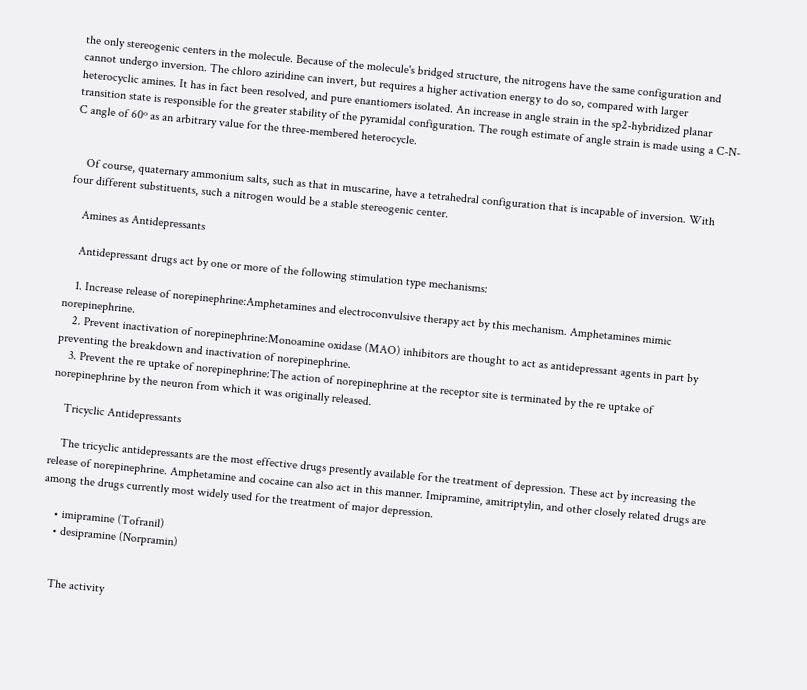the only stereogenic centers in the molecule. Because of the molecule's bridged structure, the nitrogens have the same configuration and cannot undergo inversion. The chloro aziridine can invert, but requires a higher activation energy to do so, compared with larger heterocyclic amines. It has in fact been resolved, and pure enantiomers isolated. An increase in angle strain in the sp2-hybridized planar transition state is responsible for the greater stability of the pyramidal configuration. The rough estimate of angle strain is made using a C-N-C angle of 60º as an arbitrary value for the three-membered heterocycle.


    Of course, quaternary ammonium salts, such as that in muscarine, have a tetrahedral configuration that is incapable of inversion. With four different substituents, such a nitrogen would be a stable stereogenic center.

    Amines as Antidepressants

    Antidepressant drugs act by one or more of the following stimulation type mechanisms:

    1. Increase release of norepinephrine:Amphetamines and electroconvulsive therapy act by this mechanism. Amphetamines mimic norepinephrine.
    2. Prevent inactivation of norepinephrine:Monoamine oxidase (MAO) inhibitors are thought to act as antidepressant agents in part by preventing the breakdown and inactivation of norepinephrine.
    3. Prevent the re uptake of norepinephrine:The action of norepinephrine at the receptor site is terminated by the re uptake of norepinephrine by the neuron from which it was originally released.

    Tricyclic Antidepressants

    The tricyclic antidepressants are the most effective drugs presently available for the treatment of depression. These act by increasing the release of norepinephrine. Amphetamine and cocaine can also act in this manner. Imipramine, amitriptylin, and other closely related drugs are among the drugs currently most widely used for the treatment of major depression.

    • imipramine (Tofranil)
    • desipramine (Norpramin)


    The activity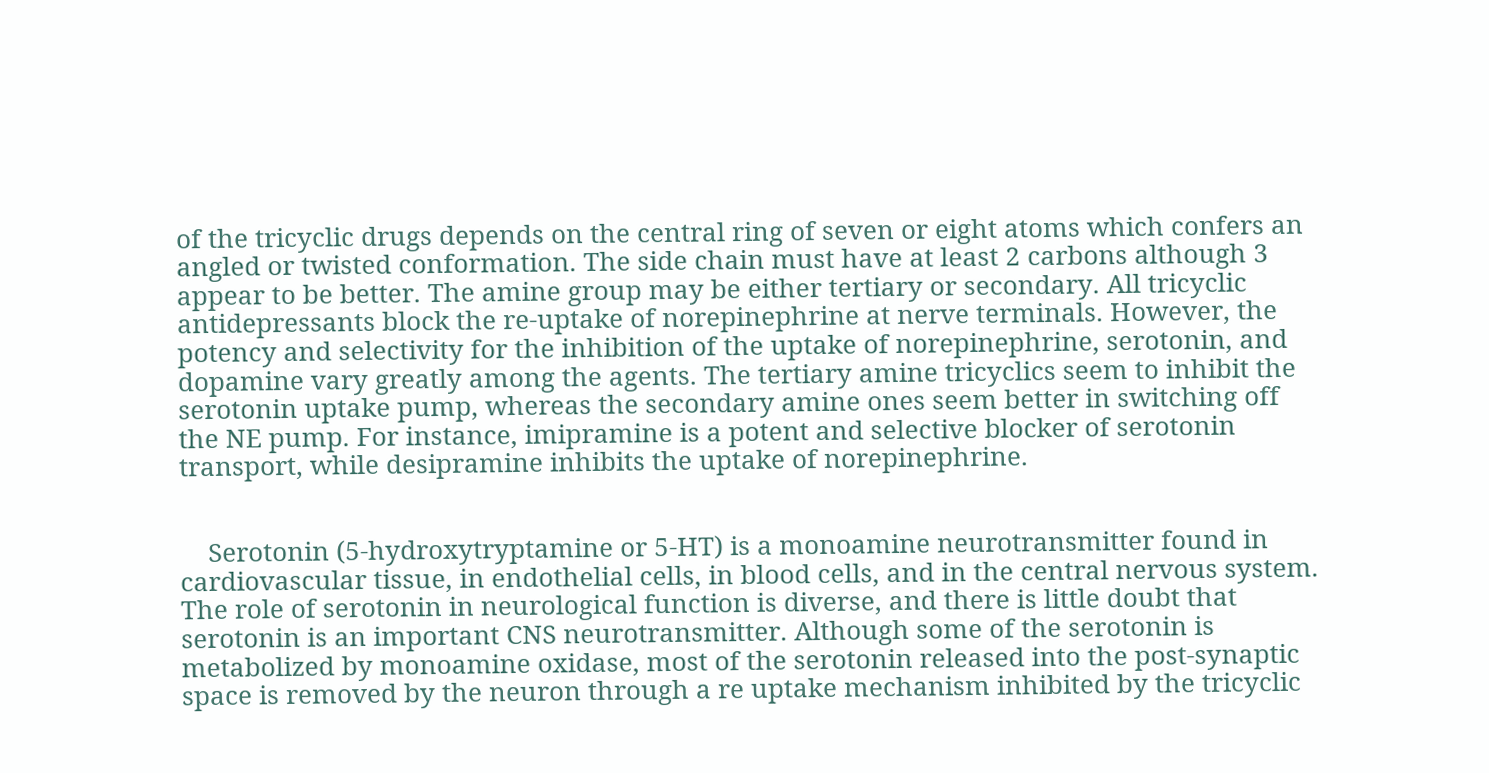of the tricyclic drugs depends on the central ring of seven or eight atoms which confers an angled or twisted conformation. The side chain must have at least 2 carbons although 3 appear to be better. The amine group may be either tertiary or secondary. All tricyclic antidepressants block the re-uptake of norepinephrine at nerve terminals. However, the potency and selectivity for the inhibition of the uptake of norepinephrine, serotonin, and dopamine vary greatly among the agents. The tertiary amine tricyclics seem to inhibit the serotonin uptake pump, whereas the secondary amine ones seem better in switching off the NE pump. For instance, imipramine is a potent and selective blocker of serotonin transport, while desipramine inhibits the uptake of norepinephrine.


    Serotonin (5-hydroxytryptamine or 5-HT) is a monoamine neurotransmitter found in cardiovascular tissue, in endothelial cells, in blood cells, and in the central nervous system. The role of serotonin in neurological function is diverse, and there is little doubt that serotonin is an important CNS neurotransmitter. Although some of the serotonin is metabolized by monoamine oxidase, most of the serotonin released into the post-synaptic space is removed by the neuron through a re uptake mechanism inhibited by the tricyclic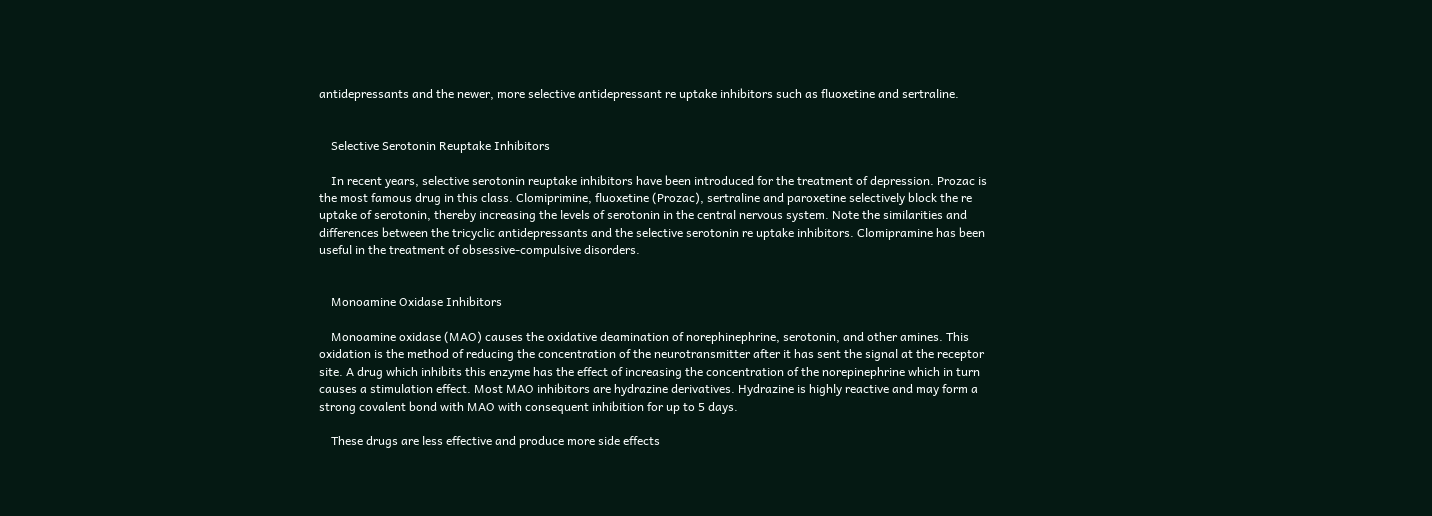antidepressants and the newer, more selective antidepressant re uptake inhibitors such as fluoxetine and sertraline.


    Selective Serotonin Reuptake Inhibitors

    In recent years, selective serotonin reuptake inhibitors have been introduced for the treatment of depression. Prozac is the most famous drug in this class. Clomiprimine, fluoxetine (Prozac), sertraline and paroxetine selectively block the re uptake of serotonin, thereby increasing the levels of serotonin in the central nervous system. Note the similarities and differences between the tricyclic antidepressants and the selective serotonin re uptake inhibitors. Clomipramine has been useful in the treatment of obsessive-compulsive disorders.


    Monoamine Oxidase Inhibitors

    Monoamine oxidase (MAO) causes the oxidative deamination of norephinephrine, serotonin, and other amines. This oxidation is the method of reducing the concentration of the neurotransmitter after it has sent the signal at the receptor site. A drug which inhibits this enzyme has the effect of increasing the concentration of the norepinephrine which in turn causes a stimulation effect. Most MAO inhibitors are hydrazine derivatives. Hydrazine is highly reactive and may form a strong covalent bond with MAO with consequent inhibition for up to 5 days.

    These drugs are less effective and produce more side effects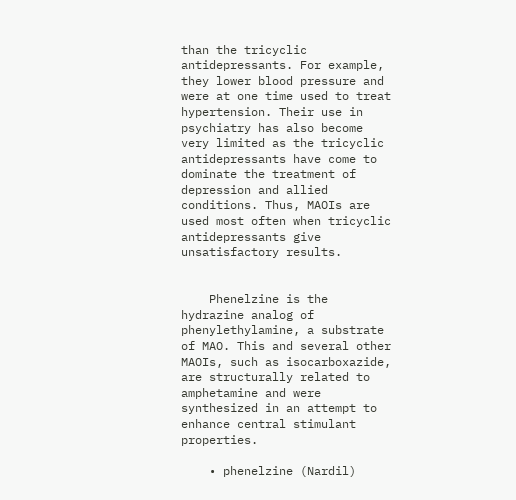than the tricyclic antidepressants. For example, they lower blood pressure and were at one time used to treat hypertension. Their use in psychiatry has also become very limited as the tricyclic antidepressants have come to dominate the treatment of depression and allied conditions. Thus, MAOIs are used most often when tricyclic antidepressants give unsatisfactory results.


    Phenelzine is the hydrazine analog of phenylethylamine, a substrate of MAO. This and several other MAOIs, such as isocarboxazide, are structurally related to amphetamine and were synthesized in an attempt to enhance central stimulant properties.

    • phenelzine (Nardil)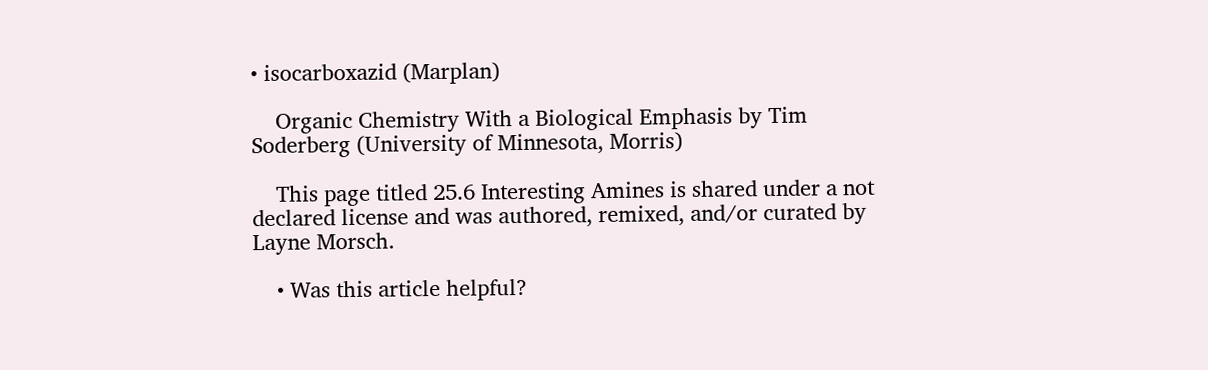• isocarboxazid (Marplan)

    Organic Chemistry With a Biological Emphasis by Tim Soderberg (University of Minnesota, Morris)

    This page titled 25.6 Interesting Amines is shared under a not declared license and was authored, remixed, and/or curated by Layne Morsch.

    • Was this article helpful?